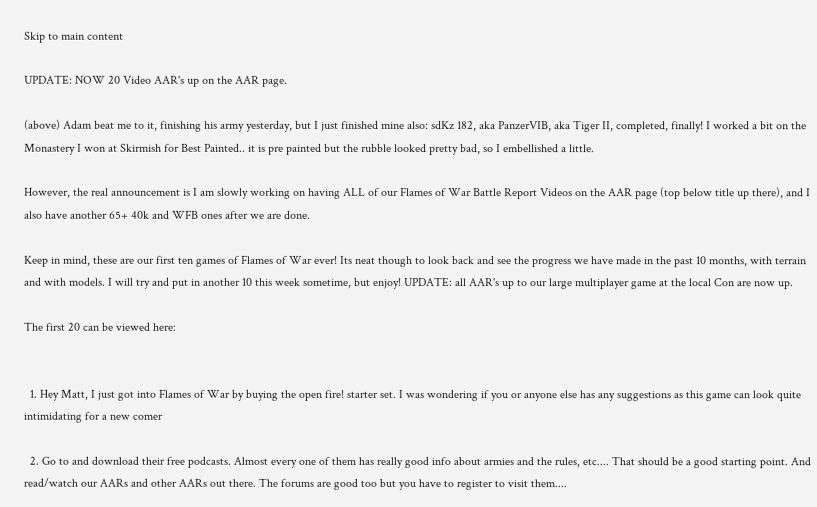Skip to main content

UPDATE: NOW 20 Video AAR's up on the AAR page.

(above) Adam beat me to it, finishing his army yesterday, but I just finished mine also: sdKz 182, aka PanzerVIB, aka Tiger II, completed, finally! I worked a bit on the Monastery I won at Skirmish for Best Painted.. it is pre painted but the rubble looked pretty bad, so I embellished a little.

However, the real announcement is I am slowly working on having ALL of our Flames of War Battle Report Videos on the AAR page (top below title up there), and I also have another 65+ 40k and WFB ones after we are done.

Keep in mind, these are our first ten games of Flames of War ever! Its neat though to look back and see the progress we have made in the past 10 months, with terrain and with models. I will try and put in another 10 this week sometime, but enjoy! UPDATE: all AAR's up to our large multiplayer game at the local Con are now up.

The first 20 can be viewed here:


  1. Hey Matt, I just got into Flames of War by buying the open fire! starter set. I was wondering if you or anyone else has any suggestions as this game can look quite intimidating for a new comer

  2. Go to and download their free podcasts. Almost every one of them has really good info about armies and the rules, etc.... That should be a good starting point. And read/watch our AARs and other AARs out there. The forums are good too but you have to register to visit them....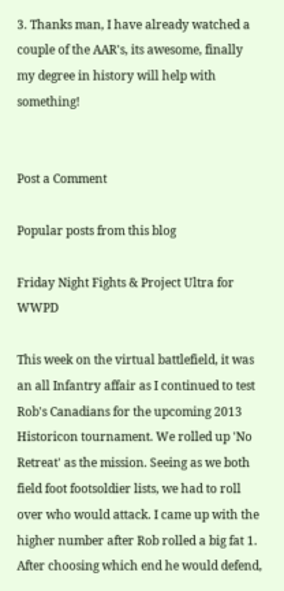3. Thanks man, I have already watched a couple of the AAR's, its awesome, finally my degree in history will help with something!


Post a Comment

Popular posts from this blog

Friday Night Fights & Project Ultra for WWPD

This week on the virtual battlefield, it was an all Infantry affair as I continued to test Rob's Canadians for the upcoming 2013 Historicon tournament. We rolled up 'No Retreat' as the mission. Seeing as we both field foot footsoldier lists, we had to roll over who would attack. I came up with the higher number after Rob rolled a big fat 1. After choosing which end he would defend,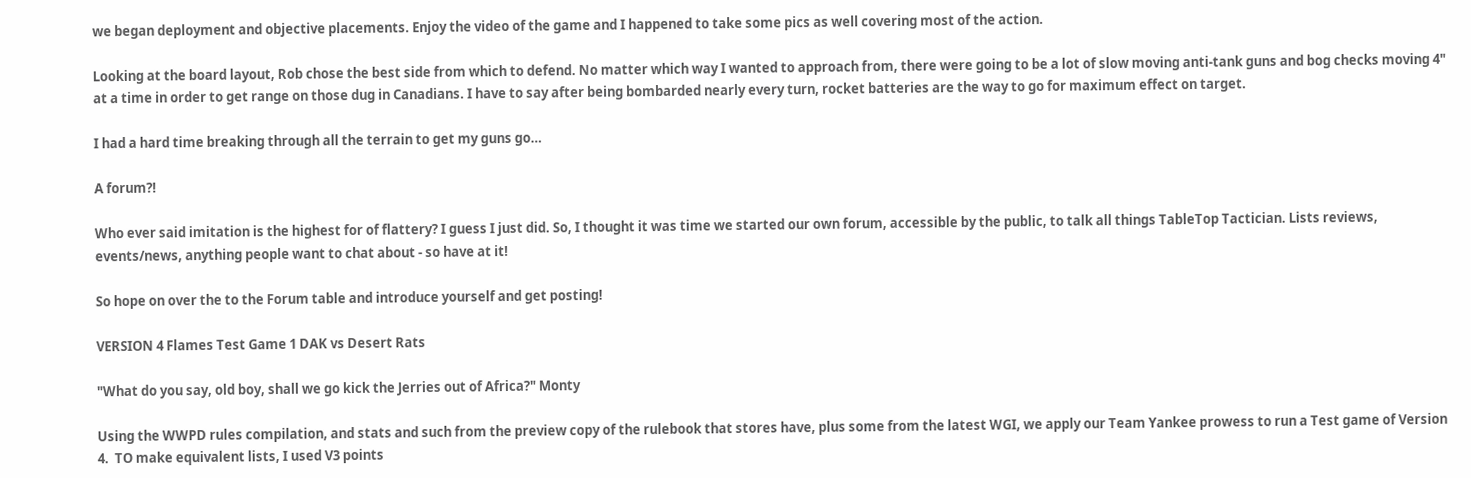we began deployment and objective placements. Enjoy the video of the game and I happened to take some pics as well covering most of the action.

Looking at the board layout, Rob chose the best side from which to defend. No matter which way I wanted to approach from, there were going to be a lot of slow moving anti-tank guns and bog checks moving 4" at a time in order to get range on those dug in Canadians. I have to say after being bombarded nearly every turn, rocket batteries are the way to go for maximum effect on target.

I had a hard time breaking through all the terrain to get my guns go…

A forum?!

Who ever said imitation is the highest for of flattery? I guess I just did. So, I thought it was time we started our own forum, accessible by the public, to talk all things TableTop Tactician. Lists reviews, events/news, anything people want to chat about - so have at it!

So hope on over the to the Forum table and introduce yourself and get posting!

VERSION 4 Flames Test Game 1 DAK vs Desert Rats

"What do you say, old boy, shall we go kick the Jerries out of Africa?" Monty

Using the WWPD rules compilation, and stats and such from the preview copy of the rulebook that stores have, plus some from the latest WGI, we apply our Team Yankee prowess to run a Test game of Version 4.  TO make equivalent lists, I used V3 points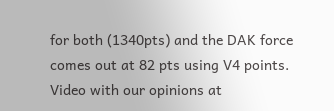for both (1340pts) and the DAK force comes out at 82 pts using V4 points.  Video with our opinions at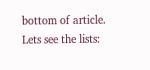bottom of article.   Lets see the lists: